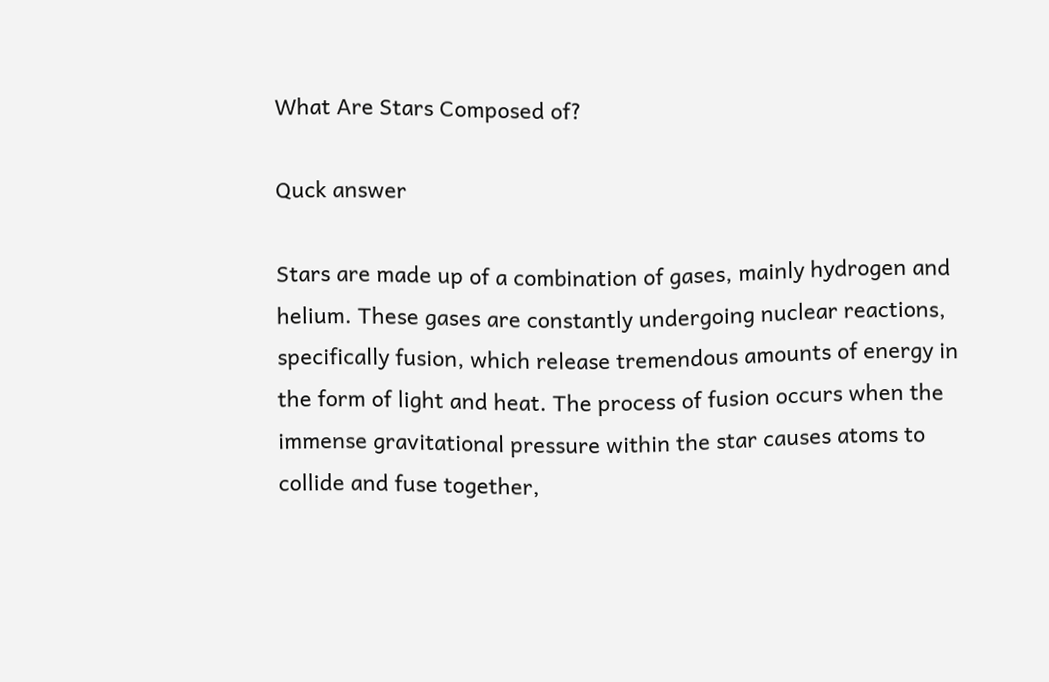What Are Stars Composed of?

Quck answer

Stars are made up of a combination of gases, mainly hydrogen and helium. These gases are constantly undergoing nuclear reactions, specifically fusion, which release tremendous amounts of energy in the form of light and heat. The process of fusion occurs when the immense gravitational pressure within the star causes atoms to collide and fuse together,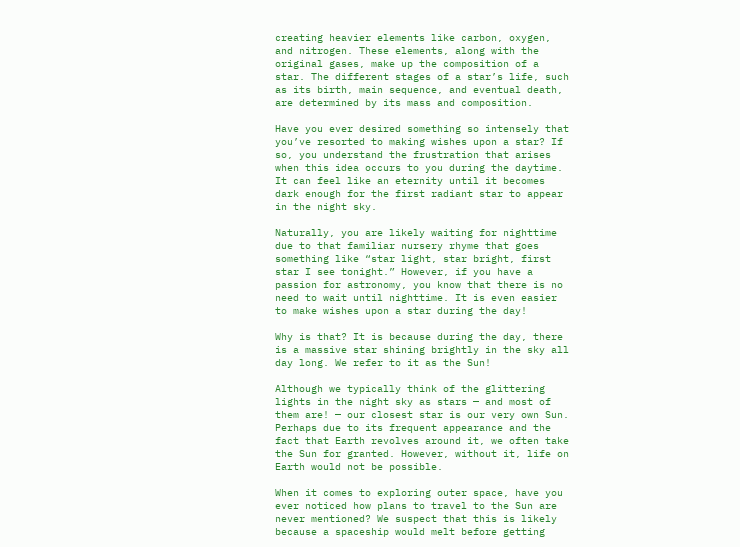creating heavier elements like carbon, oxygen, and nitrogen. These elements, along with the original gases, make up the composition of a star. The different stages of a star’s life, such as its birth, main sequence, and eventual death, are determined by its mass and composition.

Have you ever desired something so intensely that you’ve resorted to making wishes upon a star? If so, you understand the frustration that arises when this idea occurs to you during the daytime. It can feel like an eternity until it becomes dark enough for the first radiant star to appear in the night sky.

Naturally, you are likely waiting for nighttime due to that familiar nursery rhyme that goes something like “star light, star bright, first star I see tonight.” However, if you have a passion for astronomy, you know that there is no need to wait until nighttime. It is even easier to make wishes upon a star during the day!

Why is that? It is because during the day, there is a massive star shining brightly in the sky all day long. We refer to it as the Sun!

Although we typically think of the glittering lights in the night sky as stars — and most of them are! — our closest star is our very own Sun. Perhaps due to its frequent appearance and the fact that Earth revolves around it, we often take the Sun for granted. However, without it, life on Earth would not be possible.

When it comes to exploring outer space, have you ever noticed how plans to travel to the Sun are never mentioned? We suspect that this is likely because a spaceship would melt before getting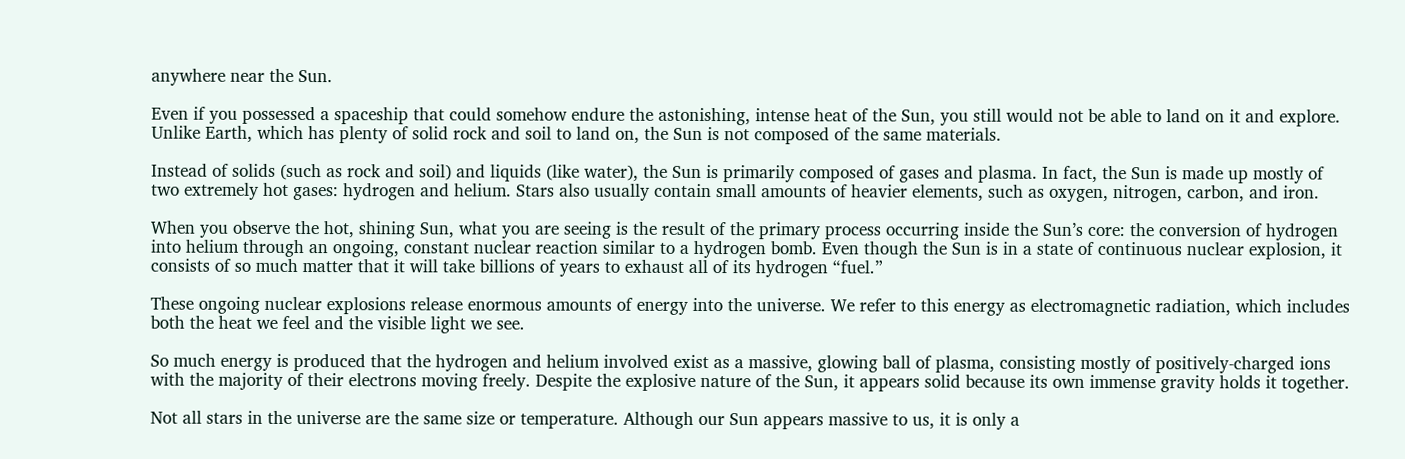anywhere near the Sun.

Even if you possessed a spaceship that could somehow endure the astonishing, intense heat of the Sun, you still would not be able to land on it and explore. Unlike Earth, which has plenty of solid rock and soil to land on, the Sun is not composed of the same materials.

Instead of solids (such as rock and soil) and liquids (like water), the Sun is primarily composed of gases and plasma. In fact, the Sun is made up mostly of two extremely hot gases: hydrogen and helium. Stars also usually contain small amounts of heavier elements, such as oxygen, nitrogen, carbon, and iron.

When you observe the hot, shining Sun, what you are seeing is the result of the primary process occurring inside the Sun’s core: the conversion of hydrogen into helium through an ongoing, constant nuclear reaction similar to a hydrogen bomb. Even though the Sun is in a state of continuous nuclear explosion, it consists of so much matter that it will take billions of years to exhaust all of its hydrogen “fuel.”

These ongoing nuclear explosions release enormous amounts of energy into the universe. We refer to this energy as electromagnetic radiation, which includes both the heat we feel and the visible light we see.

So much energy is produced that the hydrogen and helium involved exist as a massive, glowing ball of plasma, consisting mostly of positively-charged ions with the majority of their electrons moving freely. Despite the explosive nature of the Sun, it appears solid because its own immense gravity holds it together.

Not all stars in the universe are the same size or temperature. Although our Sun appears massive to us, it is only a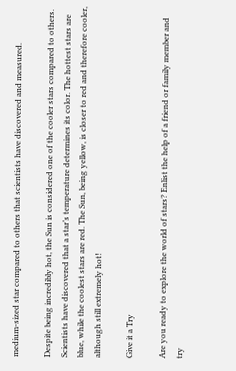medium-sized star compared to others that scientists have discovered and measured.

Despite being incredibly hot, the Sun is considered one of the cooler stars compared to others. Scientists have discovered that a star’s temperature determines its color. The hottest stars are blue, while the coolest stars are red. The Sun, being yellow, is closer to red and therefore cooler, although still extremely hot!

Give it a Try

Are you ready to explore the world of stars? Enlist the help of a friend or family member and try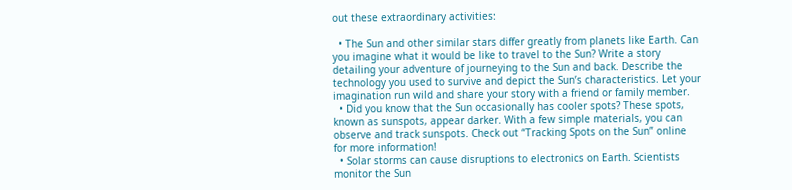out these extraordinary activities:

  • The Sun and other similar stars differ greatly from planets like Earth. Can you imagine what it would be like to travel to the Sun? Write a story detailing your adventure of journeying to the Sun and back. Describe the technology you used to survive and depict the Sun’s characteristics. Let your imagination run wild and share your story with a friend or family member.
  • Did you know that the Sun occasionally has cooler spots? These spots, known as sunspots, appear darker. With a few simple materials, you can observe and track sunspots. Check out “Tracking Spots on the Sun” online for more information!
  • Solar storms can cause disruptions to electronics on Earth. Scientists monitor the Sun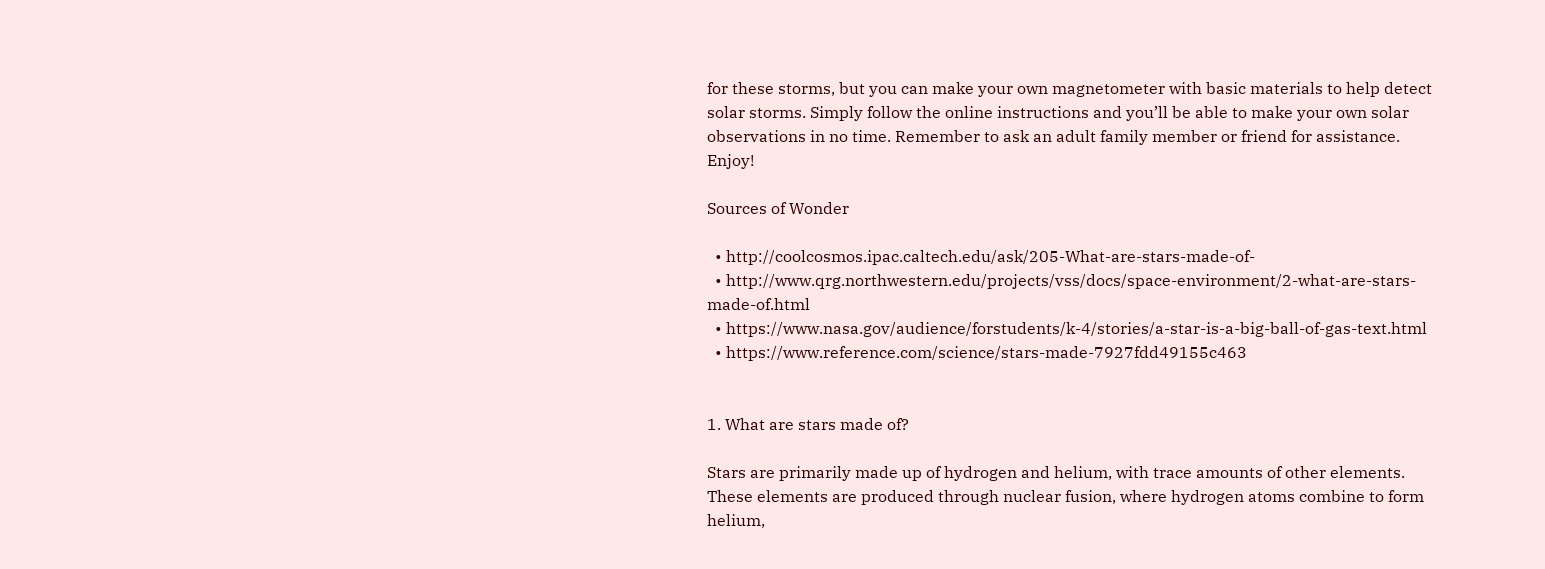for these storms, but you can make your own magnetometer with basic materials to help detect solar storms. Simply follow the online instructions and you’ll be able to make your own solar observations in no time. Remember to ask an adult family member or friend for assistance. Enjoy!

Sources of Wonder

  • http://coolcosmos.ipac.caltech.edu/ask/205-What-are-stars-made-of-
  • http://www.qrg.northwestern.edu/projects/vss/docs/space-environment/2-what-are-stars-made-of.html
  • https://www.nasa.gov/audience/forstudents/k-4/stories/a-star-is-a-big-ball-of-gas-text.html
  • https://www.reference.com/science/stars-made-7927fdd49155c463


1. What are stars made of?

Stars are primarily made up of hydrogen and helium, with trace amounts of other elements. These elements are produced through nuclear fusion, where hydrogen atoms combine to form helium,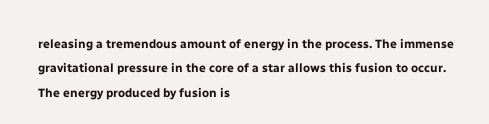releasing a tremendous amount of energy in the process. The immense gravitational pressure in the core of a star allows this fusion to occur. The energy produced by fusion is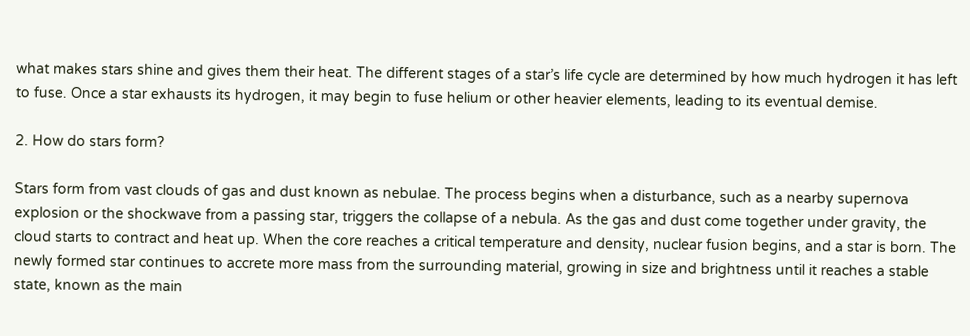what makes stars shine and gives them their heat. The different stages of a star’s life cycle are determined by how much hydrogen it has left to fuse. Once a star exhausts its hydrogen, it may begin to fuse helium or other heavier elements, leading to its eventual demise.

2. How do stars form?

Stars form from vast clouds of gas and dust known as nebulae. The process begins when a disturbance, such as a nearby supernova explosion or the shockwave from a passing star, triggers the collapse of a nebula. As the gas and dust come together under gravity, the cloud starts to contract and heat up. When the core reaches a critical temperature and density, nuclear fusion begins, and a star is born. The newly formed star continues to accrete more mass from the surrounding material, growing in size and brightness until it reaches a stable state, known as the main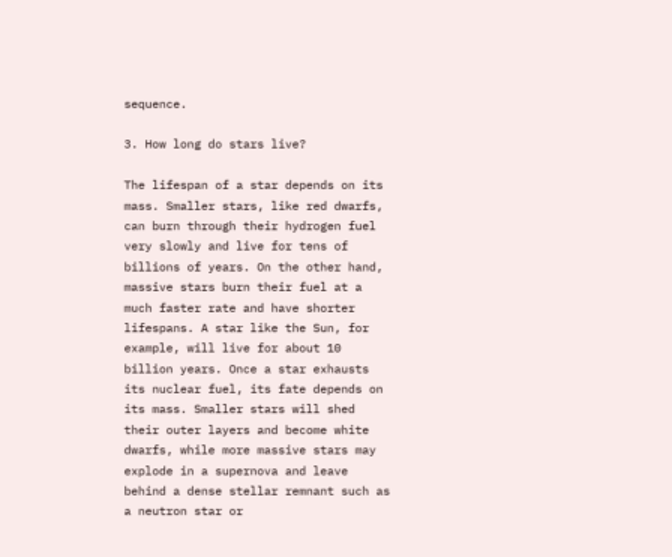sequence.

3. How long do stars live?

The lifespan of a star depends on its mass. Smaller stars, like red dwarfs, can burn through their hydrogen fuel very slowly and live for tens of billions of years. On the other hand, massive stars burn their fuel at a much faster rate and have shorter lifespans. A star like the Sun, for example, will live for about 10 billion years. Once a star exhausts its nuclear fuel, its fate depends on its mass. Smaller stars will shed their outer layers and become white dwarfs, while more massive stars may explode in a supernova and leave behind a dense stellar remnant such as a neutron star or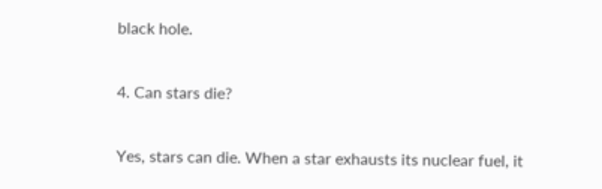black hole.

4. Can stars die?

Yes, stars can die. When a star exhausts its nuclear fuel, it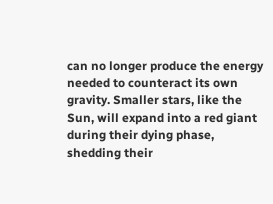can no longer produce the energy needed to counteract its own gravity. Smaller stars, like the Sun, will expand into a red giant during their dying phase, shedding their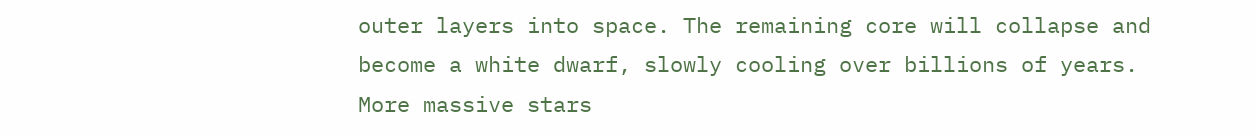outer layers into space. The remaining core will collapse and become a white dwarf, slowly cooling over billions of years. More massive stars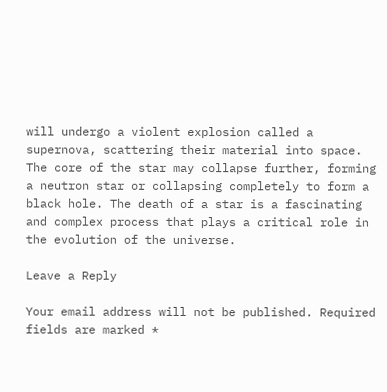will undergo a violent explosion called a supernova, scattering their material into space. The core of the star may collapse further, forming a neutron star or collapsing completely to form a black hole. The death of a star is a fascinating and complex process that plays a critical role in the evolution of the universe.

Leave a Reply

Your email address will not be published. Required fields are marked *